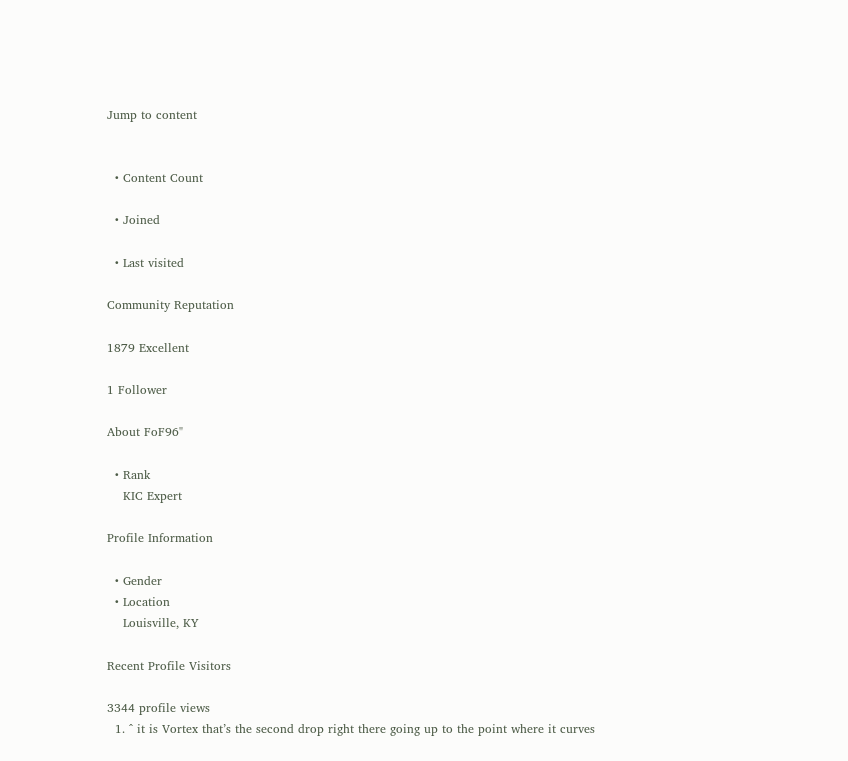Jump to content


  • Content Count

  • Joined

  • Last visited

Community Reputation

1879 Excellent

1 Follower

About FoF96"

  • Rank
    KIC Expert

Profile Information

  • Gender
  • Location
    Louisville, KY

Recent Profile Visitors

3344 profile views
  1. ^ it is Vortex that’s the second drop right there going up to the point where it curves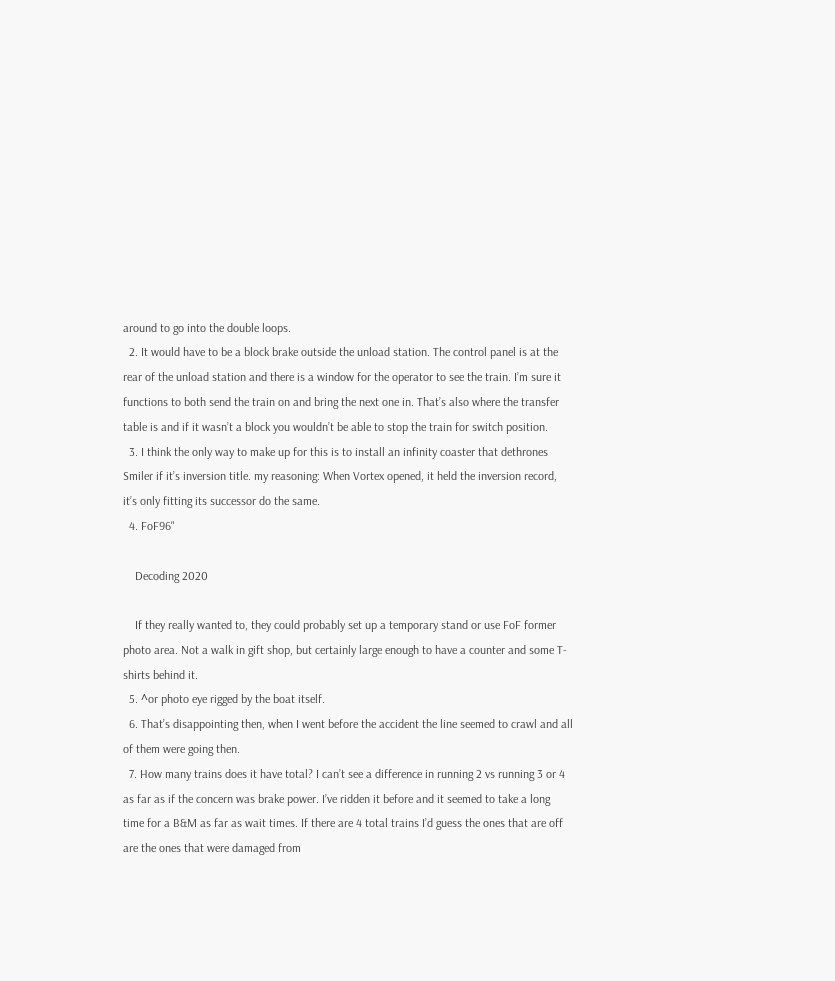around to go into the double loops.
  2. It would have to be a block brake outside the unload station. The control panel is at the rear of the unload station and there is a window for the operator to see the train. I’m sure it functions to both send the train on and bring the next one in. That’s also where the transfer table is and if it wasn’t a block you wouldn’t be able to stop the train for switch position.
  3. I think the only way to make up for this is to install an infinity coaster that dethrones Smiler if it’s inversion title. my reasoning: When Vortex opened, it held the inversion record, it’s only fitting its successor do the same.
  4. FoF96"

    Decoding 2020

    If they really wanted to, they could probably set up a temporary stand or use FoF former photo area. Not a walk in gift shop, but certainly large enough to have a counter and some T-shirts behind it.
  5. ^or photo eye rigged by the boat itself.
  6. That’s disappointing then, when I went before the accident the line seemed to crawl and all of them were going then.
  7. How many trains does it have total? I can’t see a difference in running 2 vs running 3 or 4 as far as if the concern was brake power. I’ve ridden it before and it seemed to take a long time for a B&M as far as wait times. If there are 4 total trains I’d guess the ones that are off are the ones that were damaged from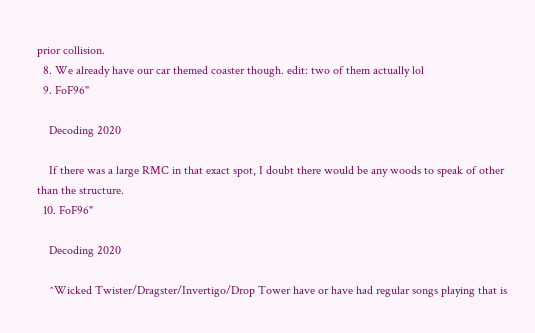prior collision.
  8. We already have our car themed coaster though. edit: two of them actually lol
  9. FoF96"

    Decoding 2020

    If there was a large RMC in that exact spot, I doubt there would be any woods to speak of other than the structure.
  10. FoF96"

    Decoding 2020

    ^Wicked Twister/Dragster/Invertigo/Drop Tower have or have had regular songs playing that is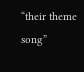“their theme song”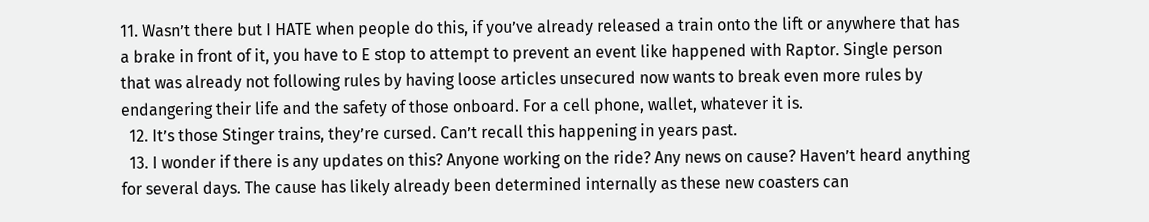11. Wasn’t there but I HATE when people do this, if you’ve already released a train onto the lift or anywhere that has a brake in front of it, you have to E stop to attempt to prevent an event like happened with Raptor. Single person that was already not following rules by having loose articles unsecured now wants to break even more rules by endangering their life and the safety of those onboard. For a cell phone, wallet, whatever it is.
  12. It’s those Stinger trains, they’re cursed. Can’t recall this happening in years past.
  13. I wonder if there is any updates on this? Anyone working on the ride? Any news on cause? Haven’t heard anything for several days. The cause has likely already been determined internally as these new coasters can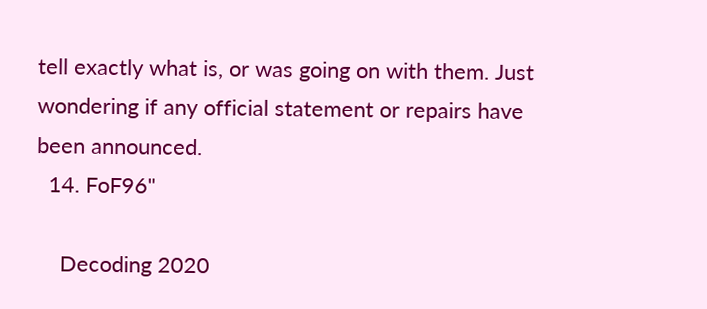tell exactly what is, or was going on with them. Just wondering if any official statement or repairs have been announced.
  14. FoF96"

    Decoding 2020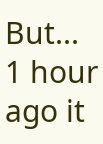But... 1 hour ago it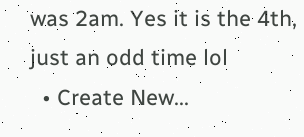was 2am. Yes it is the 4th, just an odd time lol
  • Create New...